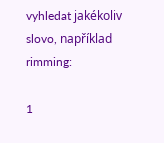vyhledat jakékoliv slovo, například rimming:

1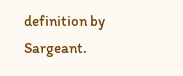definition by Sargeant.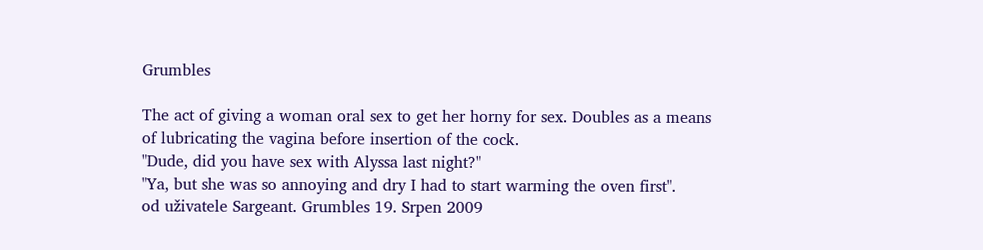Grumbles

The act of giving a woman oral sex to get her horny for sex. Doubles as a means of lubricating the vagina before insertion of the cock.
"Dude, did you have sex with Alyssa last night?"
"Ya, but she was so annoying and dry I had to start warming the oven first".
od uživatele Sargeant. Grumbles 19. Srpen 2009